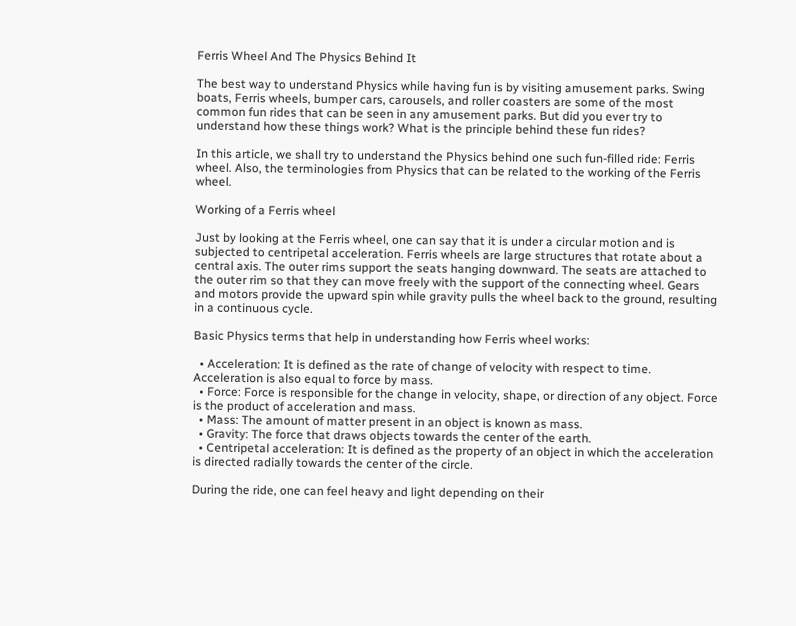Ferris Wheel And The Physics Behind It

The best way to understand Physics while having fun is by visiting amusement parks. Swing boats, Ferris wheels, bumper cars, carousels, and roller coasters are some of the most common fun rides that can be seen in any amusement parks. But did you ever try to understand how these things work? What is the principle behind these fun rides?

In this article, we shall try to understand the Physics behind one such fun-filled ride: Ferris wheel. Also, the terminologies from Physics that can be related to the working of the Ferris wheel.

Working of a Ferris wheel

Just by looking at the Ferris wheel, one can say that it is under a circular motion and is subjected to centripetal acceleration. Ferris wheels are large structures that rotate about a central axis. The outer rims support the seats hanging downward. The seats are attached to the outer rim so that they can move freely with the support of the connecting wheel. Gears and motors provide the upward spin while gravity pulls the wheel back to the ground, resulting in a continuous cycle.

Basic Physics terms that help in understanding how Ferris wheel works:

  • Acceleration: It is defined as the rate of change of velocity with respect to time. Acceleration is also equal to force by mass.
  • Force: Force is responsible for the change in velocity, shape, or direction of any object. Force is the product of acceleration and mass.
  • Mass: The amount of matter present in an object is known as mass.
  • Gravity: The force that draws objects towards the center of the earth.
  • Centripetal acceleration: It is defined as the property of an object in which the acceleration is directed radially towards the center of the circle.

During the ride, one can feel heavy and light depending on their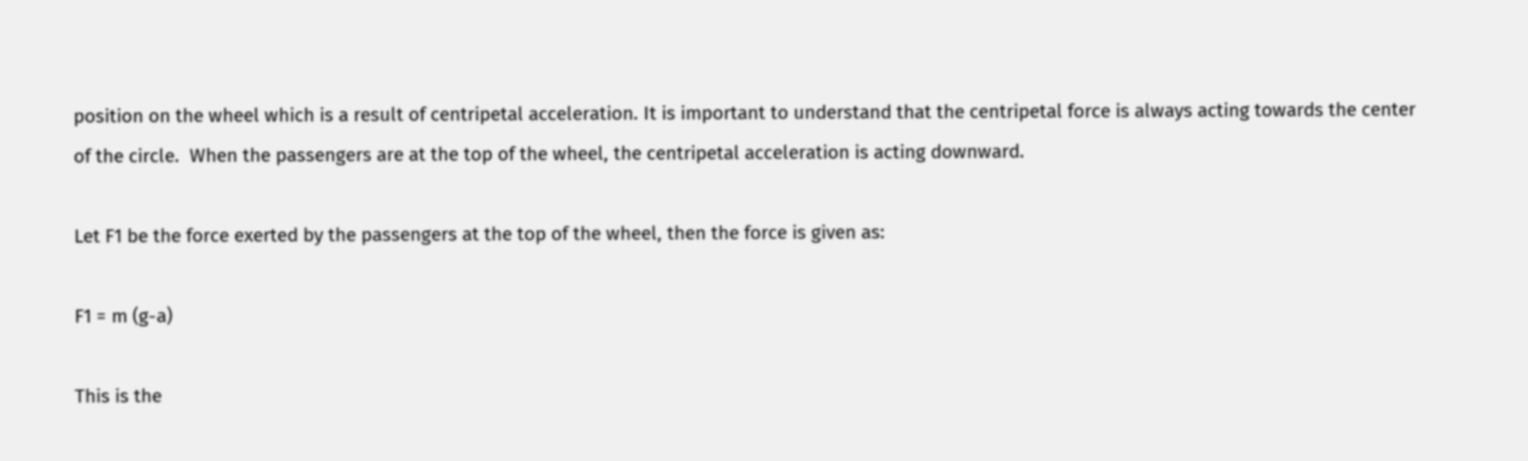position on the wheel which is a result of centripetal acceleration. It is important to understand that the centripetal force is always acting towards the center of the circle.  When the passengers are at the top of the wheel, the centripetal acceleration is acting downward.

Let F1 be the force exerted by the passengers at the top of the wheel, then the force is given as:

F1 = m (g-a)

This is the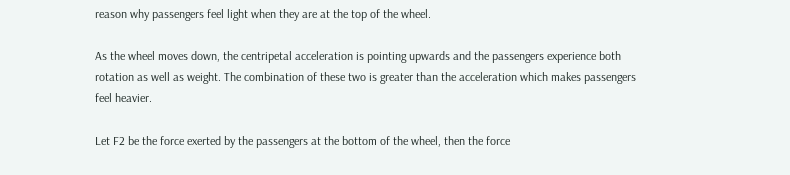reason why passengers feel light when they are at the top of the wheel.

As the wheel moves down, the centripetal acceleration is pointing upwards and the passengers experience both rotation as well as weight. The combination of these two is greater than the acceleration which makes passengers feel heavier.

Let F2 be the force exerted by the passengers at the bottom of the wheel, then the force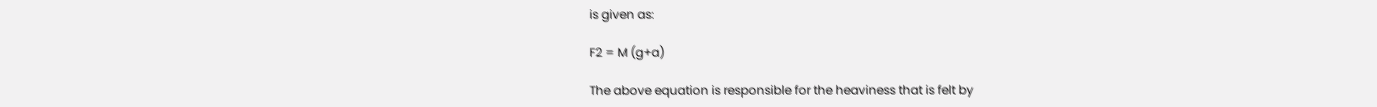is given as:

F2 = M (g+a)

The above equation is responsible for the heaviness that is felt by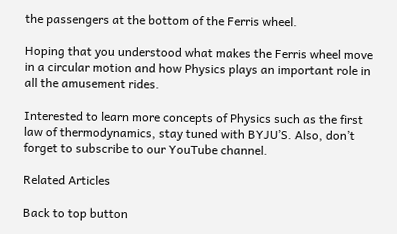the passengers at the bottom of the Ferris wheel.

Hoping that you understood what makes the Ferris wheel move in a circular motion and how Physics plays an important role in all the amusement rides.

Interested to learn more concepts of Physics such as the first law of thermodynamics, stay tuned with BYJU’S. Also, don’t forget to subscribe to our YouTube channel.

Related Articles

Back to top button